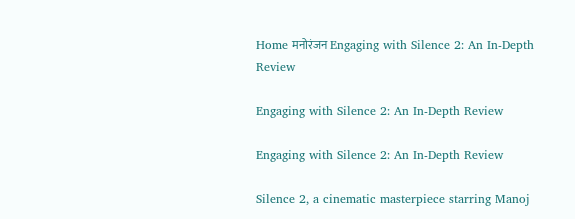Home मनोरंजन Engaging with Silence 2: An In-Depth Review

Engaging with Silence 2: An In-Depth Review

Engaging with Silence 2: An In-Depth Review

Silence 2, a cinematic masterpiece starring Manoj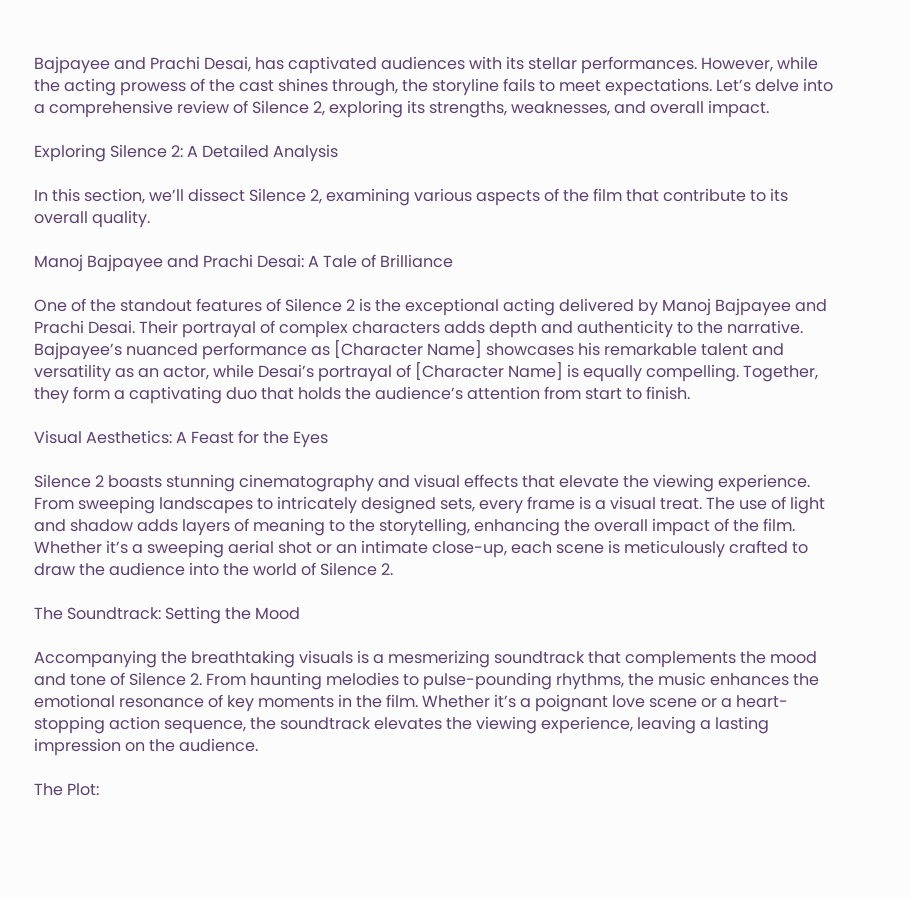Bajpayee and Prachi Desai, has captivated audiences with its stellar performances. However, while the acting prowess of the cast shines through, the storyline fails to meet expectations. Let’s delve into a comprehensive review of Silence 2, exploring its strengths, weaknesses, and overall impact.

Exploring Silence 2: A Detailed Analysis

In this section, we’ll dissect Silence 2, examining various aspects of the film that contribute to its overall quality.

Manoj Bajpayee and Prachi Desai: A Tale of Brilliance

One of the standout features of Silence 2 is the exceptional acting delivered by Manoj Bajpayee and Prachi Desai. Their portrayal of complex characters adds depth and authenticity to the narrative. Bajpayee’s nuanced performance as [Character Name] showcases his remarkable talent and versatility as an actor, while Desai’s portrayal of [Character Name] is equally compelling. Together, they form a captivating duo that holds the audience’s attention from start to finish.

Visual Aesthetics: A Feast for the Eyes

Silence 2 boasts stunning cinematography and visual effects that elevate the viewing experience. From sweeping landscapes to intricately designed sets, every frame is a visual treat. The use of light and shadow adds layers of meaning to the storytelling, enhancing the overall impact of the film. Whether it’s a sweeping aerial shot or an intimate close-up, each scene is meticulously crafted to draw the audience into the world of Silence 2.

The Soundtrack: Setting the Mood

Accompanying the breathtaking visuals is a mesmerizing soundtrack that complements the mood and tone of Silence 2. From haunting melodies to pulse-pounding rhythms, the music enhances the emotional resonance of key moments in the film. Whether it’s a poignant love scene or a heart-stopping action sequence, the soundtrack elevates the viewing experience, leaving a lasting impression on the audience.

The Plot: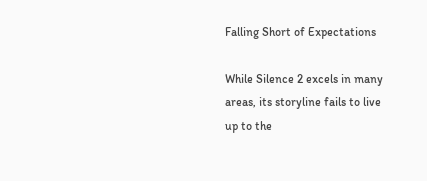Falling Short of Expectations

While Silence 2 excels in many areas, its storyline fails to live up to the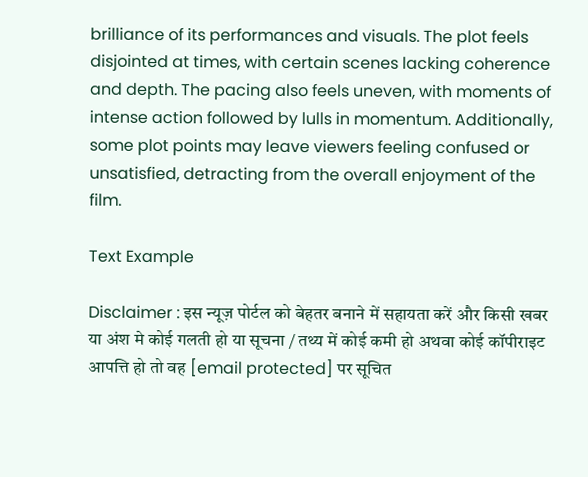brilliance of its performances and visuals. The plot feels disjointed at times, with certain scenes lacking coherence and depth. The pacing also feels uneven, with moments of intense action followed by lulls in momentum. Additionally, some plot points may leave viewers feeling confused or unsatisfied, detracting from the overall enjoyment of the film.

Text Example

Disclaimer : इस न्यूज़ पोर्टल को बेहतर बनाने में सहायता करें और किसी खबर या अंश मे कोई गलती हो या सूचना / तथ्य में कोई कमी हो अथवा कोई कॉपीराइट आपत्ति हो तो वह [email protected] पर सूचित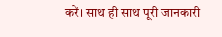करें। साथ ही साथ पूरी जानकारी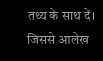तथ्य के साथ दें। जिससे आलेख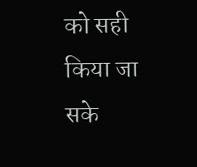को सही किया जा सके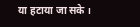या हटाया जा सके ।